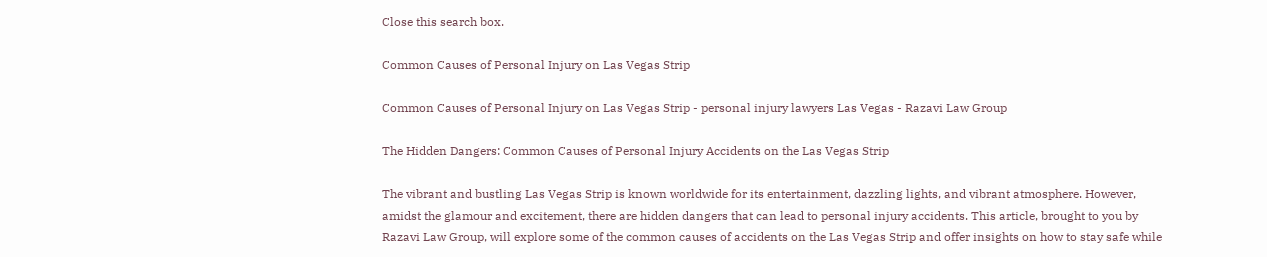Close this search box.

Common Causes of Personal Injury on Las Vegas Strip

Common Causes of Personal Injury on Las Vegas Strip - personal injury lawyers Las Vegas - Razavi Law Group

The Hidden Dangers: Common Causes of Personal Injury Accidents on the Las Vegas Strip

The vibrant and bustling Las Vegas Strip is known worldwide for its entertainment, dazzling lights, and vibrant atmosphere. However, amidst the glamour and excitement, there are hidden dangers that can lead to personal injury accidents. This article, brought to you by Razavi Law Group, will explore some of the common causes of accidents on the Las Vegas Strip and offer insights on how to stay safe while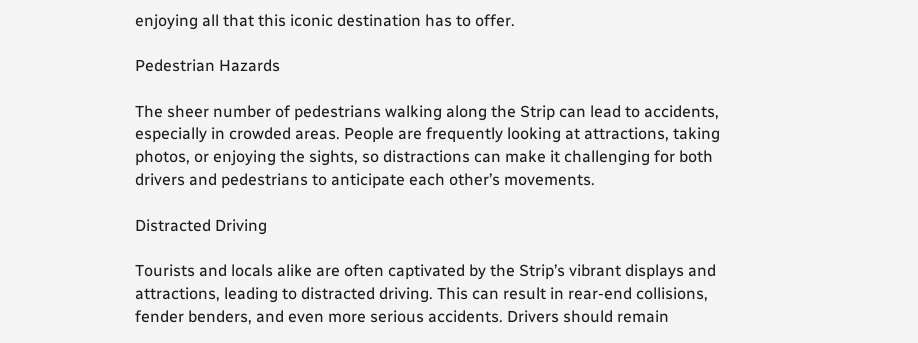enjoying all that this iconic destination has to offer.

Pedestrian Hazards

The sheer number of pedestrians walking along the Strip can lead to accidents, especially in crowded areas. People are frequently looking at attractions, taking photos, or enjoying the sights, so distractions can make it challenging for both drivers and pedestrians to anticipate each other’s movements.

Distracted Driving

Tourists and locals alike are often captivated by the Strip’s vibrant displays and attractions, leading to distracted driving. This can result in rear-end collisions, fender benders, and even more serious accidents. Drivers should remain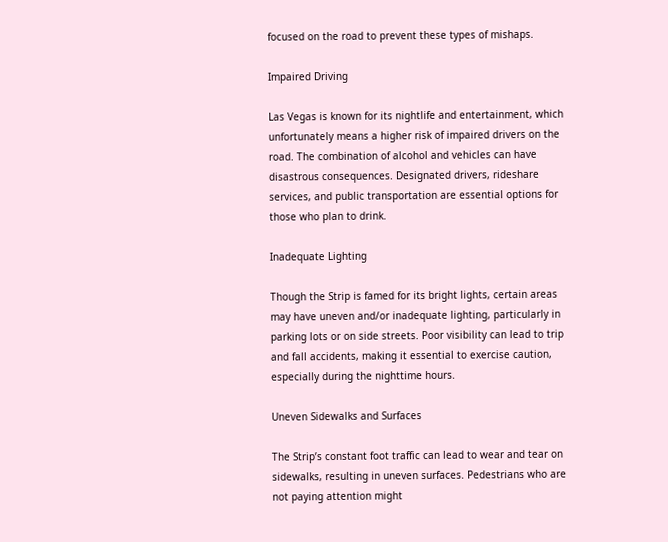focused on the road to prevent these types of mishaps.

Impaired Driving

Las Vegas is known for its nightlife and entertainment, which unfortunately means a higher risk of impaired drivers on the road. The combination of alcohol and vehicles can have disastrous consequences. Designated drivers, rideshare services, and public transportation are essential options for those who plan to drink.

Inadequate Lighting

Though the Strip is famed for its bright lights, certain areas may have uneven and/or inadequate lighting, particularly in parking lots or on side streets. Poor visibility can lead to trip and fall accidents, making it essential to exercise caution, especially during the nighttime hours.

Uneven Sidewalks and Surfaces

The Strip’s constant foot traffic can lead to wear and tear on sidewalks, resulting in uneven surfaces. Pedestrians who are not paying attention might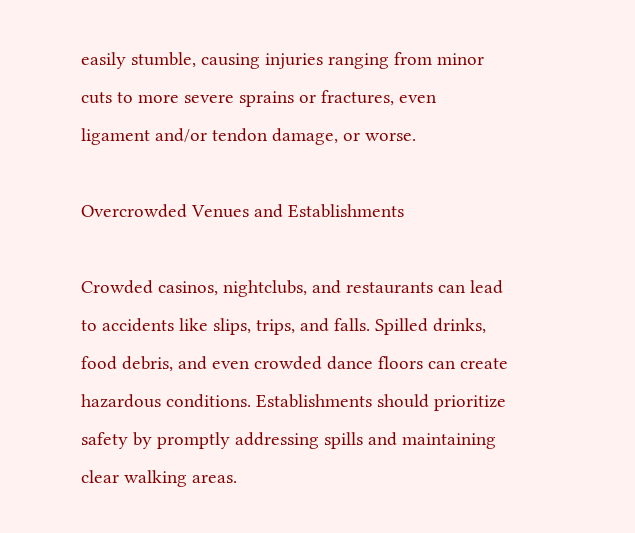easily stumble, causing injuries ranging from minor cuts to more severe sprains or fractures, even ligament and/or tendon damage, or worse.

Overcrowded Venues and Establishments

Crowded casinos, nightclubs, and restaurants can lead to accidents like slips, trips, and falls. Spilled drinks, food debris, and even crowded dance floors can create hazardous conditions. Establishments should prioritize safety by promptly addressing spills and maintaining clear walking areas.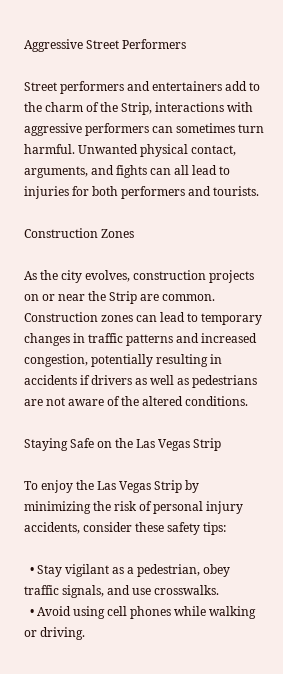Aggressive Street Performers

Street performers and entertainers add to the charm of the Strip, interactions with aggressive performers can sometimes turn harmful. Unwanted physical contact, arguments, and fights can all lead to injuries for both performers and tourists.

Construction Zones

As the city evolves, construction projects on or near the Strip are common. Construction zones can lead to temporary changes in traffic patterns and increased congestion, potentially resulting in accidents if drivers as well as pedestrians are not aware of the altered conditions.

Staying Safe on the Las Vegas Strip

To enjoy the Las Vegas Strip by minimizing the risk of personal injury accidents, consider these safety tips:

  • Stay vigilant as a pedestrian, obey traffic signals, and use crosswalks.
  • Avoid using cell phones while walking or driving.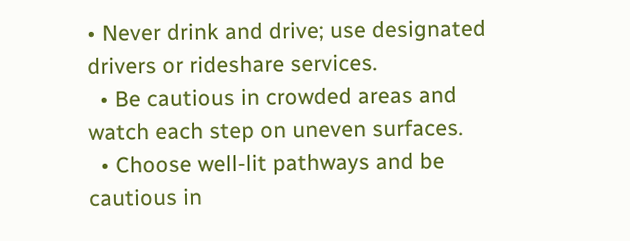• Never drink and drive; use designated drivers or rideshare services.
  • Be cautious in crowded areas and watch each step on uneven surfaces.
  • Choose well-lit pathways and be cautious in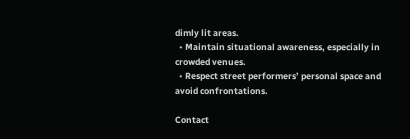dimly lit areas.
  • Maintain situational awareness, especially in crowded venues.
  • Respect street performers’ personal space and avoid confrontations.

Contact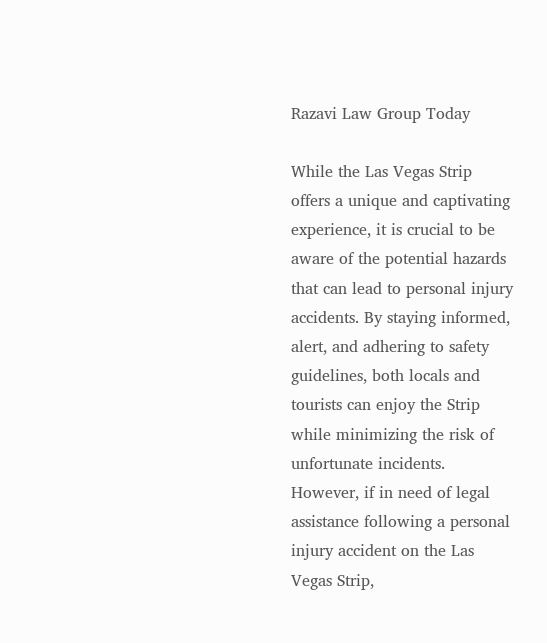Razavi Law Group Today

While the Las Vegas Strip offers a unique and captivating experience, it is crucial to be aware of the potential hazards that can lead to personal injury accidents. By staying informed, alert, and adhering to safety guidelines, both locals and tourists can enjoy the Strip while minimizing the risk of unfortunate incidents. However, if in need of legal assistance following a personal injury accident on the Las Vegas Strip,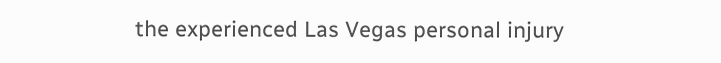the experienced Las Vegas personal injury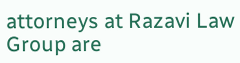attorneys at Razavi Law Group are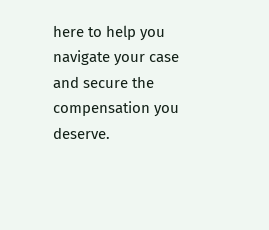here to help you navigate your case and secure the compensation you deserve.